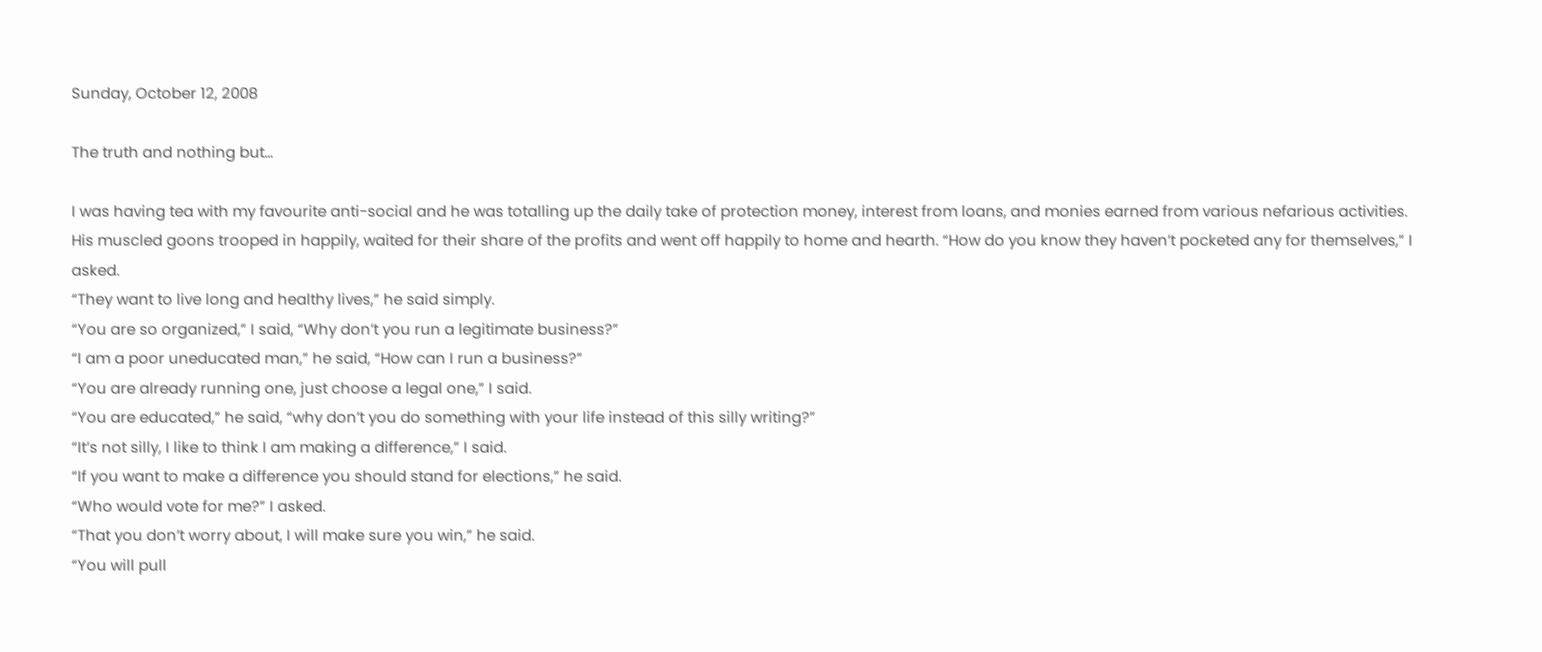Sunday, October 12, 2008

The truth and nothing but…

I was having tea with my favourite anti-social and he was totalling up the daily take of protection money, interest from loans, and monies earned from various nefarious activities. His muscled goons trooped in happily, waited for their share of the profits and went off happily to home and hearth. “How do you know they haven’t pocketed any for themselves,” I asked.
“They want to live long and healthy lives,” he said simply.
“You are so organized,” I said, “Why don’t you run a legitimate business?”
“I am a poor uneducated man,” he said, “How can I run a business?”
“You are already running one, just choose a legal one,” I said.
“You are educated,” he said, “why don’t you do something with your life instead of this silly writing?”
“It’s not silly, I like to think I am making a difference,” I said.
“If you want to make a difference you should stand for elections,” he said.
“Who would vote for me?” I asked.
“That you don’t worry about, I will make sure you win,” he said.
“You will pull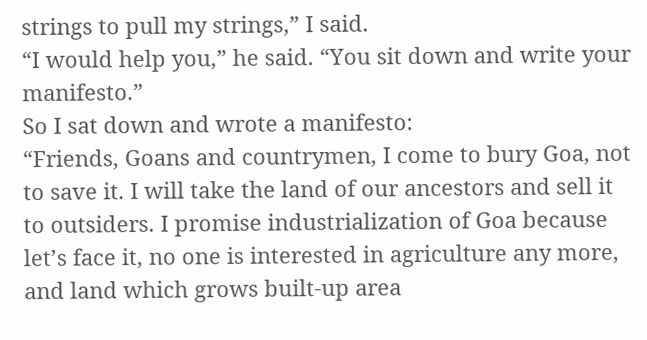strings to pull my strings,” I said.
“I would help you,” he said. “You sit down and write your manifesto.”
So I sat down and wrote a manifesto:
“Friends, Goans and countrymen, I come to bury Goa, not to save it. I will take the land of our ancestors and sell it to outsiders. I promise industrialization of Goa because let’s face it, no one is interested in agriculture any more, and land which grows built-up area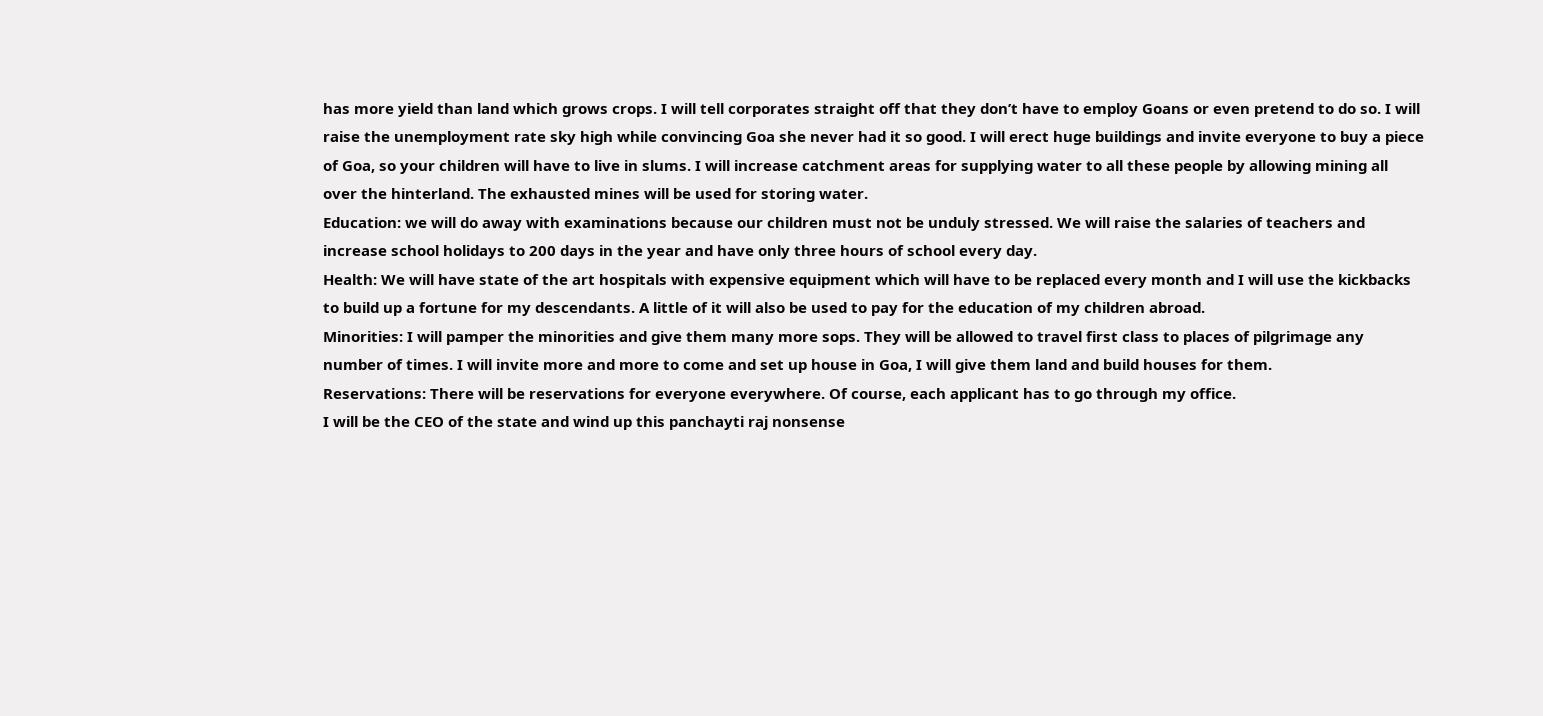has more yield than land which grows crops. I will tell corporates straight off that they don’t have to employ Goans or even pretend to do so. I will raise the unemployment rate sky high while convincing Goa she never had it so good. I will erect huge buildings and invite everyone to buy a piece of Goa, so your children will have to live in slums. I will increase catchment areas for supplying water to all these people by allowing mining all over the hinterland. The exhausted mines will be used for storing water.
Education: we will do away with examinations because our children must not be unduly stressed. We will raise the salaries of teachers and increase school holidays to 200 days in the year and have only three hours of school every day.
Health: We will have state of the art hospitals with expensive equipment which will have to be replaced every month and I will use the kickbacks to build up a fortune for my descendants. A little of it will also be used to pay for the education of my children abroad.
Minorities: I will pamper the minorities and give them many more sops. They will be allowed to travel first class to places of pilgrimage any number of times. I will invite more and more to come and set up house in Goa, I will give them land and build houses for them.
Reservations: There will be reservations for everyone everywhere. Of course, each applicant has to go through my office.
I will be the CEO of the state and wind up this panchayti raj nonsense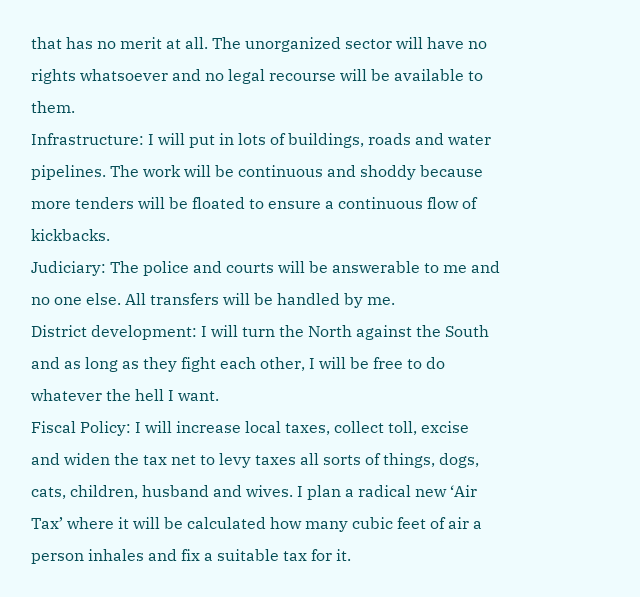that has no merit at all. The unorganized sector will have no rights whatsoever and no legal recourse will be available to them.
Infrastructure: I will put in lots of buildings, roads and water pipelines. The work will be continuous and shoddy because more tenders will be floated to ensure a continuous flow of kickbacks.
Judiciary: The police and courts will be answerable to me and no one else. All transfers will be handled by me.
District development: I will turn the North against the South and as long as they fight each other, I will be free to do whatever the hell I want.
Fiscal Policy: I will increase local taxes, collect toll, excise and widen the tax net to levy taxes all sorts of things, dogs, cats, children, husband and wives. I plan a radical new ‘Air Tax’ where it will be calculated how many cubic feet of air a person inhales and fix a suitable tax for it.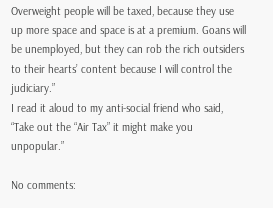Overweight people will be taxed, because they use up more space and space is at a premium. Goans will be unemployed, but they can rob the rich outsiders to their hearts’ content because I will control the judiciary.”
I read it aloud to my anti-social friend who said, “Take out the “Air Tax” it might make you unpopular.”

No comments: